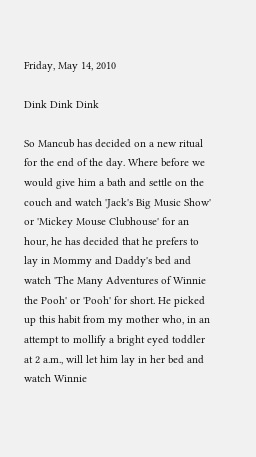Friday, May 14, 2010

Dink Dink Dink

So Mancub has decided on a new ritual for the end of the day. Where before we would give him a bath and settle on the couch and watch 'Jack's Big Music Show' or 'Mickey Mouse Clubhouse' for an hour, he has decided that he prefers to lay in Mommy and Daddy's bed and watch 'The Many Adventures of Winnie the Pooh' or 'Pooh' for short. He picked up this habit from my mother who, in an attempt to mollify a bright eyed toddler at 2 a.m., will let him lay in her bed and watch Winnie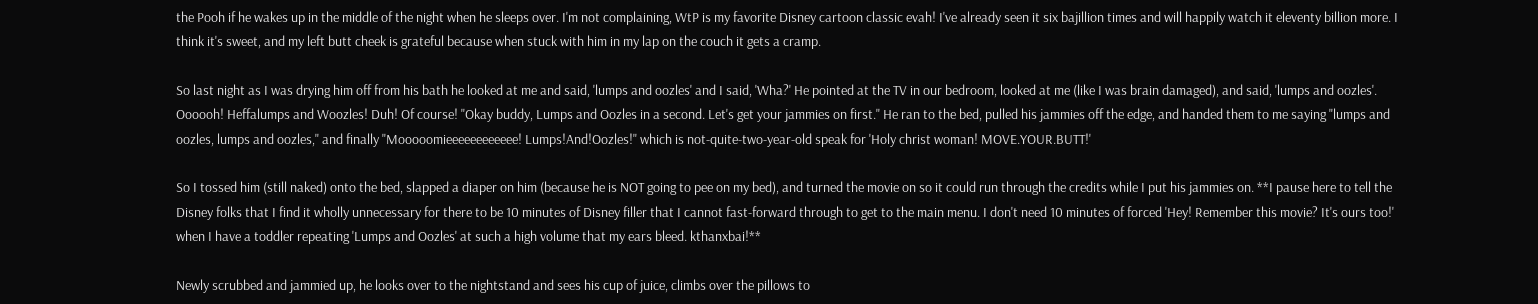the Pooh if he wakes up in the middle of the night when he sleeps over. I'm not complaining, WtP is my favorite Disney cartoon classic evah! I've already seen it six bajillion times and will happily watch it eleventy billion more. I think it's sweet, and my left butt cheek is grateful because when stuck with him in my lap on the couch it gets a cramp.

So last night as I was drying him off from his bath he looked at me and said, 'lumps and oozles' and I said, 'Wha?' He pointed at the TV in our bedroom, looked at me (like I was brain damaged), and said, 'lumps and oozles'. Oooooh! Heffalumps and Woozles! Duh! Of course! "Okay buddy, Lumps and Oozles in a second. Let's get your jammies on first." He ran to the bed, pulled his jammies off the edge, and handed them to me saying "lumps and oozles, lumps and oozles," and finally "Mooooomieeeeeeeeeeee! Lumps!And!Oozles!" which is not-quite-two-year-old speak for 'Holy christ woman! MOVE.YOUR.BUTT!'

So I tossed him (still naked) onto the bed, slapped a diaper on him (because he is NOT going to pee on my bed), and turned the movie on so it could run through the credits while I put his jammies on. **I pause here to tell the Disney folks that I find it wholly unnecessary for there to be 10 minutes of Disney filler that I cannot fast-forward through to get to the main menu. I don't need 10 minutes of forced 'Hey! Remember this movie? It's ours too!' when I have a toddler repeating 'Lumps and Oozles' at such a high volume that my ears bleed. kthanxbai!**

Newly scrubbed and jammied up, he looks over to the nightstand and sees his cup of juice, climbs over the pillows to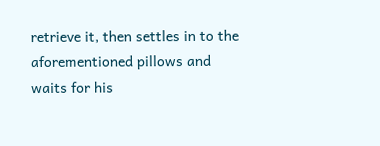retrieve it, then settles in to the aforementioned pillows and waits for his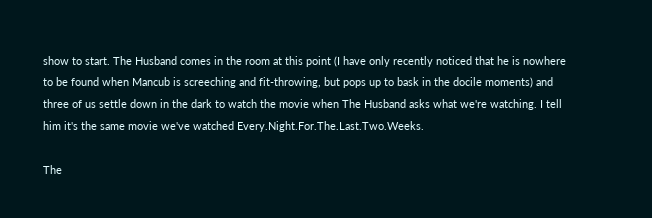show to start. The Husband comes in the room at this point (I have only recently noticed that he is nowhere to be found when Mancub is screeching and fit-throwing, but pops up to bask in the docile moments) and three of us settle down in the dark to watch the movie when The Husband asks what we're watching. I tell him it's the same movie we've watched Every.Night.For.The.Last.Two.Weeks.

The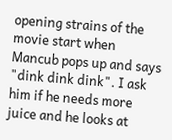opening strains of the movie start when Mancub pops up and says "dink dink dink". I ask him if he needs more juice and he looks at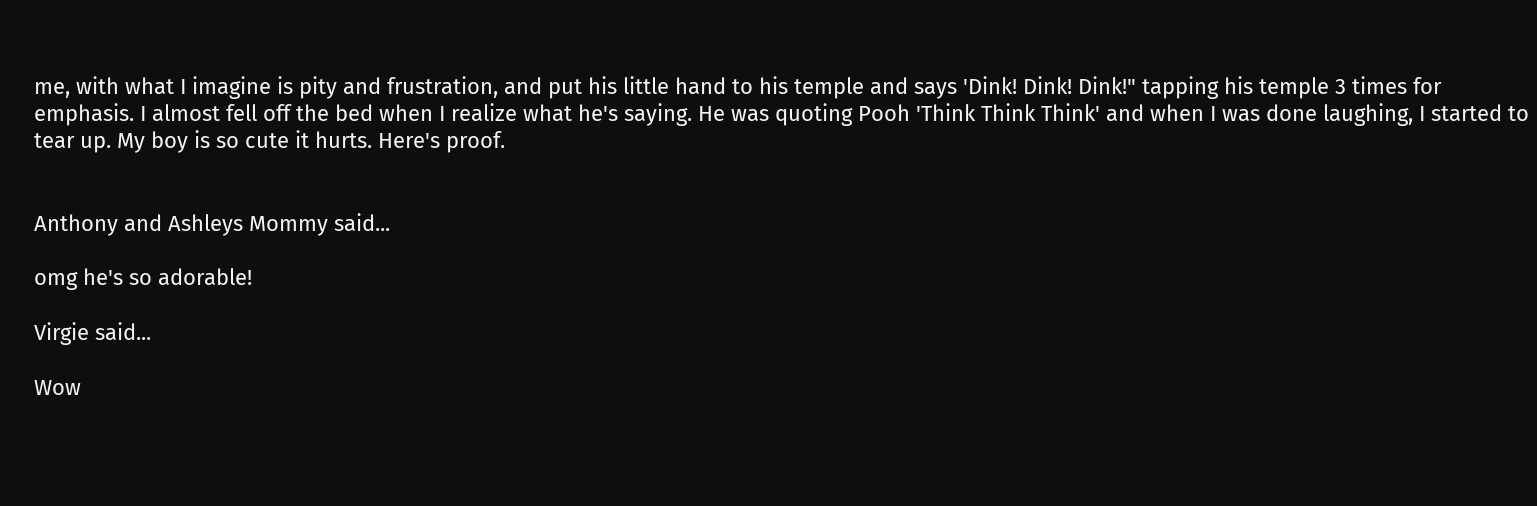me, with what I imagine is pity and frustration, and put his little hand to his temple and says 'Dink! Dink! Dink!" tapping his temple 3 times for emphasis. I almost fell off the bed when I realize what he's saying. He was quoting Pooh 'Think Think Think' and when I was done laughing, I started to tear up. My boy is so cute it hurts. Here's proof.


Anthony and Ashleys Mommy said...

omg he's so adorable!

Virgie said...

Wow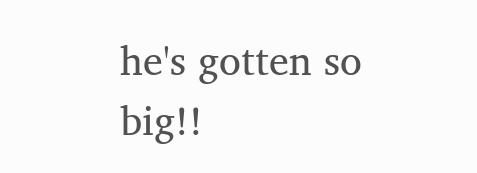he's gotten so big!!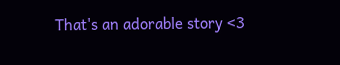That's an adorable story <3